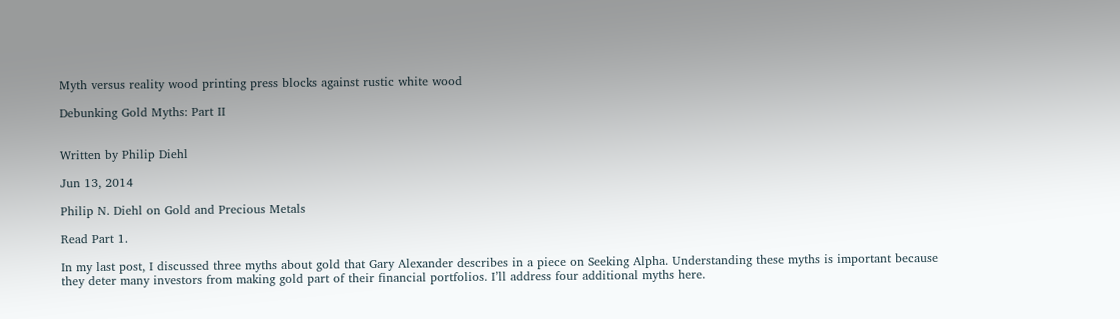Myth versus reality wood printing press blocks against rustic white wood

Debunking Gold Myths: Part II


Written by Philip Diehl

Jun 13, 2014

Philip N. Diehl on Gold and Precious Metals

Read Part 1.

In my last post, I discussed three myths about gold that Gary Alexander describes in a piece on Seeking Alpha. Understanding these myths is important because they deter many investors from making gold part of their financial portfolios. I’ll address four additional myths here.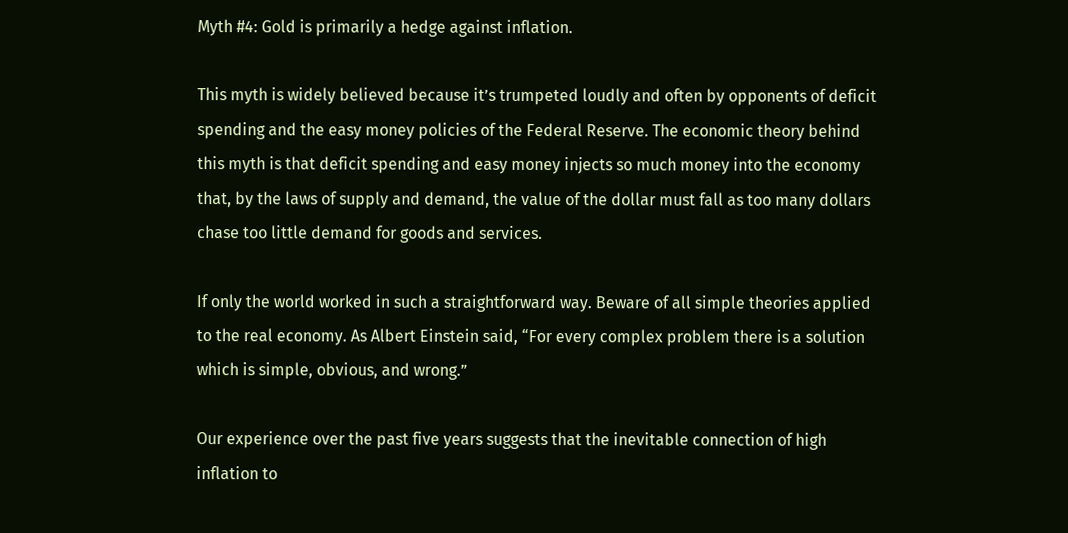Myth #4: Gold is primarily a hedge against inflation.

This myth is widely believed because it’s trumpeted loudly and often by opponents of deficit spending and the easy money policies of the Federal Reserve. The economic theory behind this myth is that deficit spending and easy money injects so much money into the economy that, by the laws of supply and demand, the value of the dollar must fall as too many dollars chase too little demand for goods and services.

If only the world worked in such a straightforward way. Beware of all simple theories applied to the real economy. As Albert Einstein said, “For every complex problem there is a solution which is simple, obvious, and wrong.”

Our experience over the past five years suggests that the inevitable connection of high inflation to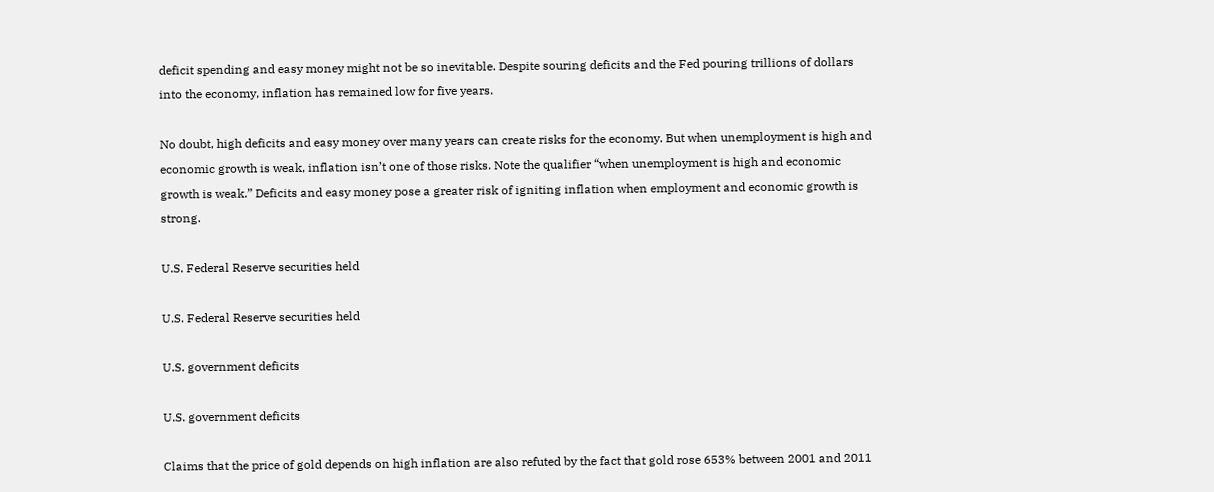deficit spending and easy money might not be so inevitable. Despite souring deficits and the Fed pouring trillions of dollars into the economy, inflation has remained low for five years.

No doubt, high deficits and easy money over many years can create risks for the economy. But when unemployment is high and economic growth is weak, inflation isn’t one of those risks. Note the qualifier “when unemployment is high and economic growth is weak.” Deficits and easy money pose a greater risk of igniting inflation when employment and economic growth is strong.

U.S. Federal Reserve securities held

U.S. Federal Reserve securities held

U.S. government deficits

U.S. government deficits

Claims that the price of gold depends on high inflation are also refuted by the fact that gold rose 653% between 2001 and 2011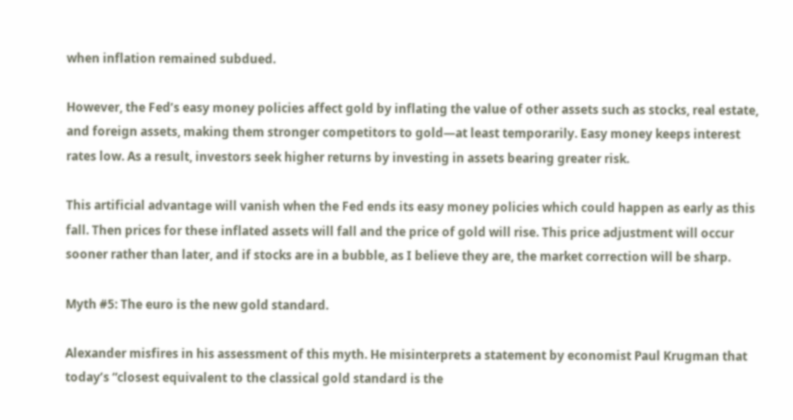when inflation remained subdued.

However, the Fed’s easy money policies affect gold by inflating the value of other assets such as stocks, real estate, and foreign assets, making them stronger competitors to gold—at least temporarily. Easy money keeps interest rates low. As a result, investors seek higher returns by investing in assets bearing greater risk.

This artificial advantage will vanish when the Fed ends its easy money policies which could happen as early as this fall. Then prices for these inflated assets will fall and the price of gold will rise. This price adjustment will occur sooner rather than later, and if stocks are in a bubble, as I believe they are, the market correction will be sharp.

Myth #5: The euro is the new gold standard.

Alexander misfires in his assessment of this myth. He misinterprets a statement by economist Paul Krugman that today’s “closest equivalent to the classical gold standard is the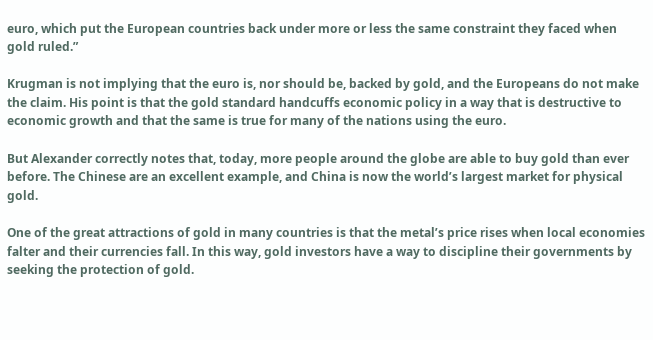euro, which put the European countries back under more or less the same constraint they faced when gold ruled.”

Krugman is not implying that the euro is, nor should be, backed by gold, and the Europeans do not make the claim. His point is that the gold standard handcuffs economic policy in a way that is destructive to economic growth and that the same is true for many of the nations using the euro.

But Alexander correctly notes that, today, more people around the globe are able to buy gold than ever before. The Chinese are an excellent example, and China is now the world’s largest market for physical gold.

One of the great attractions of gold in many countries is that the metal’s price rises when local economies falter and their currencies fall. In this way, gold investors have a way to discipline their governments by seeking the protection of gold.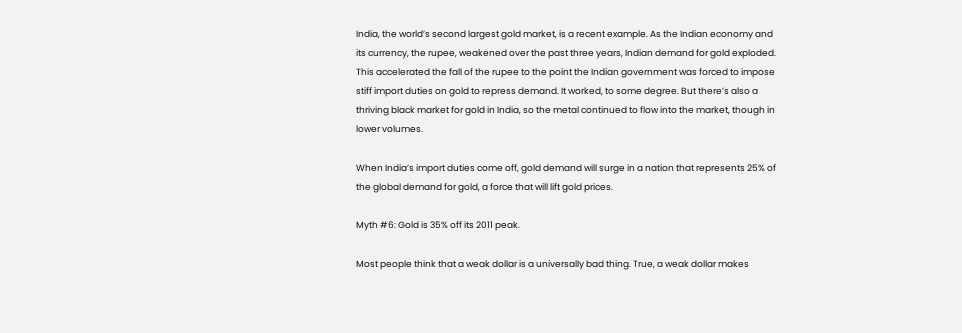India, the world’s second largest gold market, is a recent example. As the Indian economy and its currency, the rupee, weakened over the past three years, Indian demand for gold exploded. This accelerated the fall of the rupee to the point the Indian government was forced to impose stiff import duties on gold to repress demand. It worked, to some degree. But there’s also a thriving black market for gold in India, so the metal continued to flow into the market, though in lower volumes.

When India’s import duties come off, gold demand will surge in a nation that represents 25% of the global demand for gold, a force that will lift gold prices.

Myth #6: Gold is 35% off its 2011 peak.

Most people think that a weak dollar is a universally bad thing. True, a weak dollar makes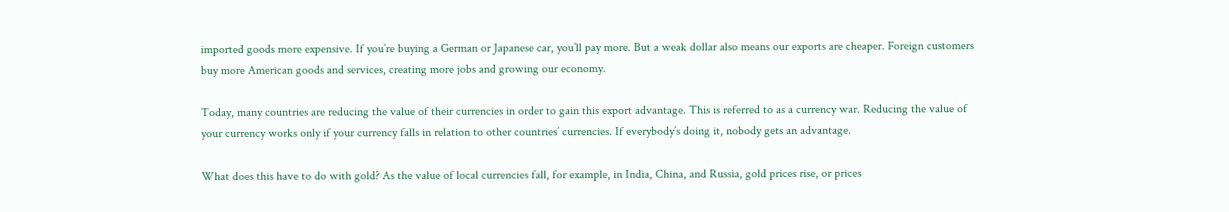imported goods more expensive. If you’re buying a German or Japanese car, you’ll pay more. But a weak dollar also means our exports are cheaper. Foreign customers buy more American goods and services, creating more jobs and growing our economy.

Today, many countries are reducing the value of their currencies in order to gain this export advantage. This is referred to as a currency war. Reducing the value of your currency works only if your currency falls in relation to other countries’ currencies. If everybody’s doing it, nobody gets an advantage.

What does this have to do with gold? As the value of local currencies fall, for example, in India, China, and Russia, gold prices rise, or prices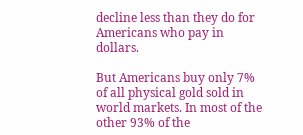decline less than they do for Americans who pay in dollars.

But Americans buy only 7% of all physical gold sold in world markets. In most of the other 93% of the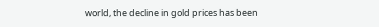world, the decline in gold prices has been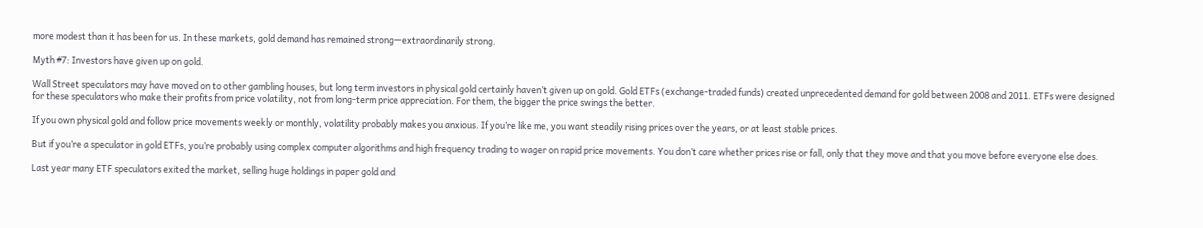more modest than it has been for us. In these markets, gold demand has remained strong—extraordinarily strong.

Myth #7: Investors have given up on gold.

Wall Street speculators may have moved on to other gambling houses, but long term investors in physical gold certainly haven’t given up on gold. Gold ETFs (exchange-traded funds) created unprecedented demand for gold between 2008 and 2011. ETFs were designed for these speculators who make their profits from price volatility, not from long-term price appreciation. For them, the bigger the price swings the better.

If you own physical gold and follow price movements weekly or monthly, volatility probably makes you anxious. If you’re like me, you want steadily rising prices over the years, or at least stable prices.

But if you’re a speculator in gold ETFs, you’re probably using complex computer algorithms and high frequency trading to wager on rapid price movements. You don’t care whether prices rise or fall, only that they move and that you move before everyone else does.

Last year many ETF speculators exited the market, selling huge holdings in paper gold and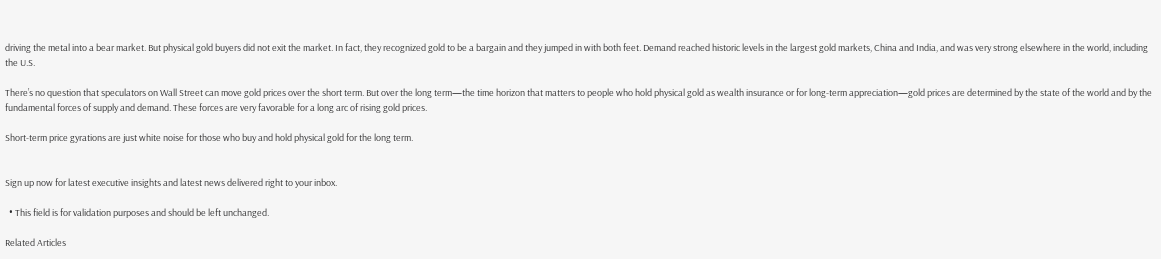driving the metal into a bear market. But physical gold buyers did not exit the market. In fact, they recognized gold to be a bargain and they jumped in with both feet. Demand reached historic levels in the largest gold markets, China and India, and was very strong elsewhere in the world, including the U.S.

There’s no question that speculators on Wall Street can move gold prices over the short term. But over the long term—the time horizon that matters to people who hold physical gold as wealth insurance or for long-term appreciation—gold prices are determined by the state of the world and by the fundamental forces of supply and demand. These forces are very favorable for a long arc of rising gold prices.

Short-term price gyrations are just white noise for those who buy and hold physical gold for the long term.


Sign up now for latest executive insights and latest news delivered right to your inbox.

  • This field is for validation purposes and should be left unchanged.

Related Articles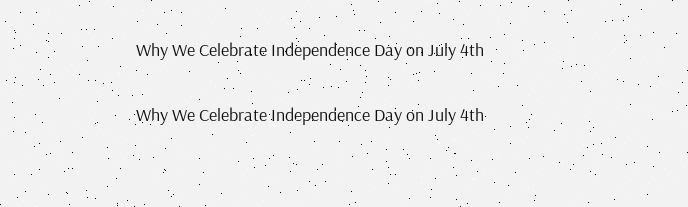Why We Celebrate Independence Day on July 4th

Why We Celebrate Independence Day on July 4th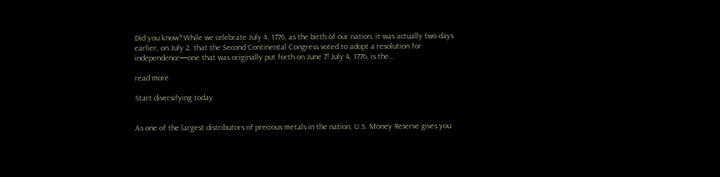Did you know? While we celebrate July 4, 1776, as the birth of our nation, it was actually two days earlier, on July 2, that the Second Continental Congress voted to adopt a resolution for independence—one that was originally put forth on June 7! July 4, 1776, is the...

read more

Start diversifying today


As one of the largest distributors of precious metals in the nation, U.S. Money Reserve gives you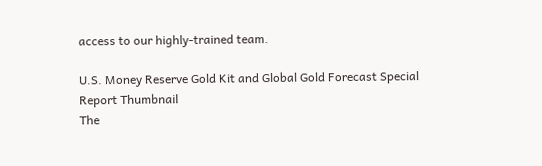access to our highly-trained team.

U.S. Money Reserve Gold Kit and Global Gold Forecast Special Report Thumbnail
The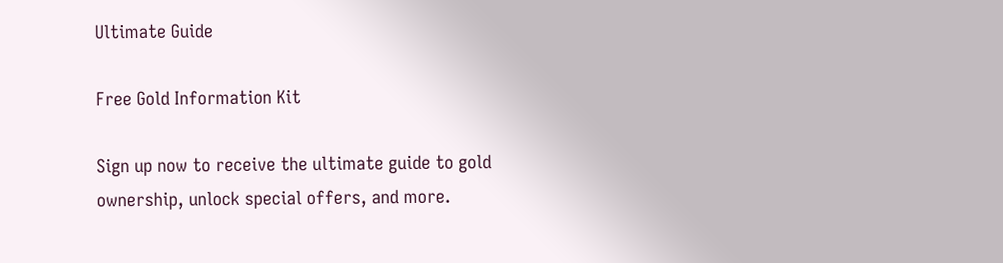Ultimate Guide

Free Gold Information Kit

Sign up now to receive the ultimate guide to gold ownership, unlock special offers, and more.